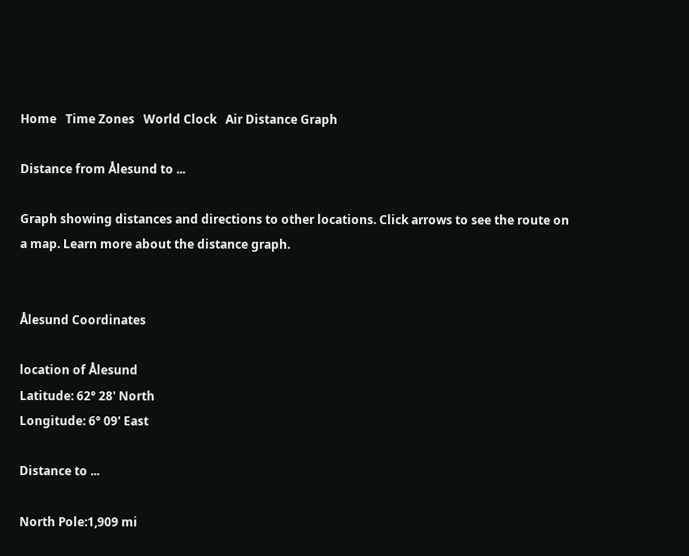Home   Time Zones   World Clock   Air Distance Graph

Distance from Ålesund to ...

Graph showing distances and directions to other locations. Click arrows to see the route on a map. Learn more about the distance graph.


Ålesund Coordinates

location of Ålesund
Latitude: 62° 28' North
Longitude: 6° 09' East

Distance to ...

North Pole:1,909 mi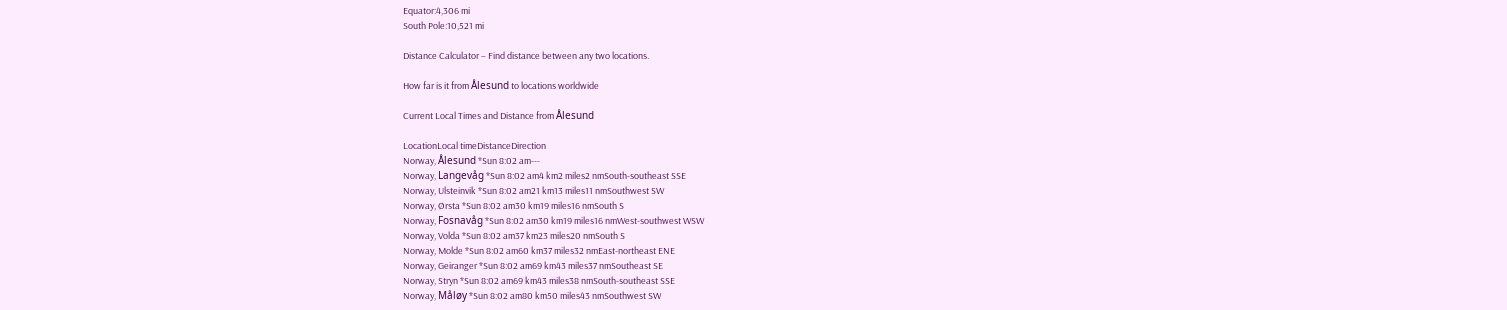Equator:4,306 mi
South Pole:10,521 mi

Distance Calculator – Find distance between any two locations.

How far is it from Ålesund to locations worldwide

Current Local Times and Distance from Ålesund

LocationLocal timeDistanceDirection
Norway, Ålesund *Sun 8:02 am---
Norway, Langevåg *Sun 8:02 am4 km2 miles2 nmSouth-southeast SSE
Norway, Ulsteinvik *Sun 8:02 am21 km13 miles11 nmSouthwest SW
Norway, Ørsta *Sun 8:02 am30 km19 miles16 nmSouth S
Norway, Fosnavåg *Sun 8:02 am30 km19 miles16 nmWest-southwest WSW
Norway, Volda *Sun 8:02 am37 km23 miles20 nmSouth S
Norway, Molde *Sun 8:02 am60 km37 miles32 nmEast-northeast ENE
Norway, Geiranger *Sun 8:02 am69 km43 miles37 nmSoutheast SE
Norway, Stryn *Sun 8:02 am69 km43 miles38 nmSouth-southeast SSE
Norway, Måløy *Sun 8:02 am80 km50 miles43 nmSouthwest SW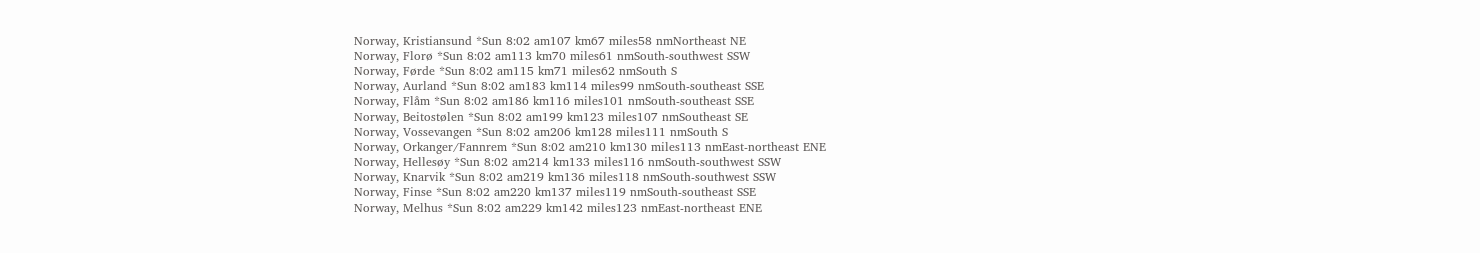Norway, Kristiansund *Sun 8:02 am107 km67 miles58 nmNortheast NE
Norway, Florø *Sun 8:02 am113 km70 miles61 nmSouth-southwest SSW
Norway, Førde *Sun 8:02 am115 km71 miles62 nmSouth S
Norway, Aurland *Sun 8:02 am183 km114 miles99 nmSouth-southeast SSE
Norway, Flåm *Sun 8:02 am186 km116 miles101 nmSouth-southeast SSE
Norway, Beitostølen *Sun 8:02 am199 km123 miles107 nmSoutheast SE
Norway, Vossevangen *Sun 8:02 am206 km128 miles111 nmSouth S
Norway, Orkanger/Fannrem *Sun 8:02 am210 km130 miles113 nmEast-northeast ENE
Norway, Hellesøy *Sun 8:02 am214 km133 miles116 nmSouth-southwest SSW
Norway, Knarvik *Sun 8:02 am219 km136 miles118 nmSouth-southwest SSW
Norway, Finse *Sun 8:02 am220 km137 miles119 nmSouth-southeast SSE
Norway, Melhus *Sun 8:02 am229 km142 miles123 nmEast-northeast ENE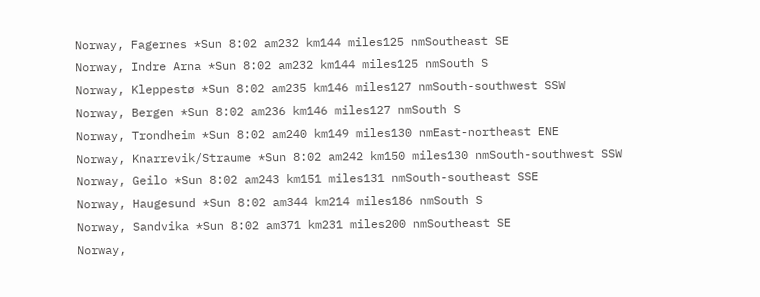Norway, Fagernes *Sun 8:02 am232 km144 miles125 nmSoutheast SE
Norway, Indre Arna *Sun 8:02 am232 km144 miles125 nmSouth S
Norway, Kleppestø *Sun 8:02 am235 km146 miles127 nmSouth-southwest SSW
Norway, Bergen *Sun 8:02 am236 km146 miles127 nmSouth S
Norway, Trondheim *Sun 8:02 am240 km149 miles130 nmEast-northeast ENE
Norway, Knarrevik/Straume *Sun 8:02 am242 km150 miles130 nmSouth-southwest SSW
Norway, Geilo *Sun 8:02 am243 km151 miles131 nmSouth-southeast SSE
Norway, Haugesund *Sun 8:02 am344 km214 miles186 nmSouth S
Norway, Sandvika *Sun 8:02 am371 km231 miles200 nmSoutheast SE
Norway,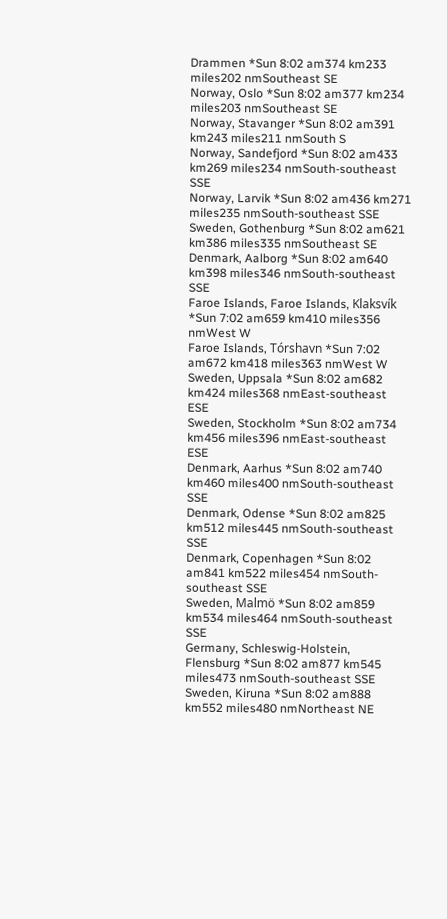Drammen *Sun 8:02 am374 km233 miles202 nmSoutheast SE
Norway, Oslo *Sun 8:02 am377 km234 miles203 nmSoutheast SE
Norway, Stavanger *Sun 8:02 am391 km243 miles211 nmSouth S
Norway, Sandefjord *Sun 8:02 am433 km269 miles234 nmSouth-southeast SSE
Norway, Larvik *Sun 8:02 am436 km271 miles235 nmSouth-southeast SSE
Sweden, Gothenburg *Sun 8:02 am621 km386 miles335 nmSoutheast SE
Denmark, Aalborg *Sun 8:02 am640 km398 miles346 nmSouth-southeast SSE
Faroe Islands, Faroe Islands, Klaksvík *Sun 7:02 am659 km410 miles356 nmWest W
Faroe Islands, Tórshavn *Sun 7:02 am672 km418 miles363 nmWest W
Sweden, Uppsala *Sun 8:02 am682 km424 miles368 nmEast-southeast ESE
Sweden, Stockholm *Sun 8:02 am734 km456 miles396 nmEast-southeast ESE
Denmark, Aarhus *Sun 8:02 am740 km460 miles400 nmSouth-southeast SSE
Denmark, Odense *Sun 8:02 am825 km512 miles445 nmSouth-southeast SSE
Denmark, Copenhagen *Sun 8:02 am841 km522 miles454 nmSouth-southeast SSE
Sweden, Malmö *Sun 8:02 am859 km534 miles464 nmSouth-southeast SSE
Germany, Schleswig-Holstein, Flensburg *Sun 8:02 am877 km545 miles473 nmSouth-southeast SSE
Sweden, Kiruna *Sun 8:02 am888 km552 miles480 nmNortheast NE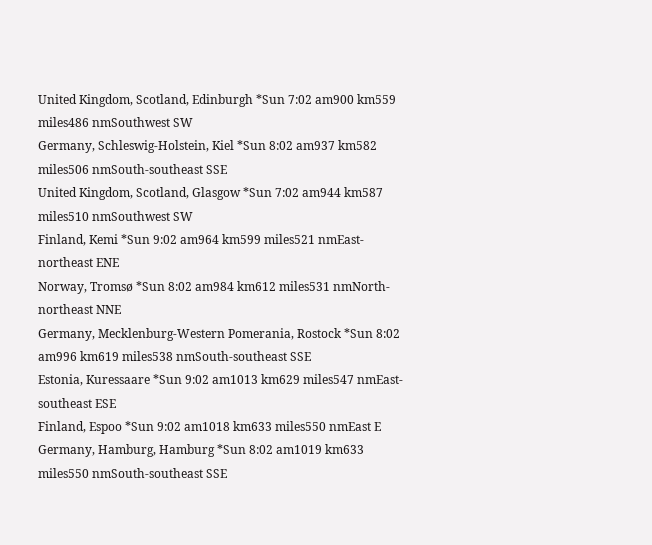United Kingdom, Scotland, Edinburgh *Sun 7:02 am900 km559 miles486 nmSouthwest SW
Germany, Schleswig-Holstein, Kiel *Sun 8:02 am937 km582 miles506 nmSouth-southeast SSE
United Kingdom, Scotland, Glasgow *Sun 7:02 am944 km587 miles510 nmSouthwest SW
Finland, Kemi *Sun 9:02 am964 km599 miles521 nmEast-northeast ENE
Norway, Tromsø *Sun 8:02 am984 km612 miles531 nmNorth-northeast NNE
Germany, Mecklenburg-Western Pomerania, Rostock *Sun 8:02 am996 km619 miles538 nmSouth-southeast SSE
Estonia, Kuressaare *Sun 9:02 am1013 km629 miles547 nmEast-southeast ESE
Finland, Espoo *Sun 9:02 am1018 km633 miles550 nmEast E
Germany, Hamburg, Hamburg *Sun 8:02 am1019 km633 miles550 nmSouth-southeast SSE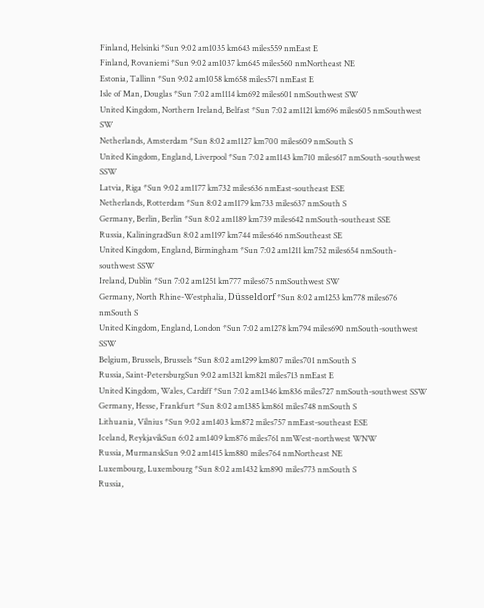Finland, Helsinki *Sun 9:02 am1035 km643 miles559 nmEast E
Finland, Rovaniemi *Sun 9:02 am1037 km645 miles560 nmNortheast NE
Estonia, Tallinn *Sun 9:02 am1058 km658 miles571 nmEast E
Isle of Man, Douglas *Sun 7:02 am1114 km692 miles601 nmSouthwest SW
United Kingdom, Northern Ireland, Belfast *Sun 7:02 am1121 km696 miles605 nmSouthwest SW
Netherlands, Amsterdam *Sun 8:02 am1127 km700 miles609 nmSouth S
United Kingdom, England, Liverpool *Sun 7:02 am1143 km710 miles617 nmSouth-southwest SSW
Latvia, Riga *Sun 9:02 am1177 km732 miles636 nmEast-southeast ESE
Netherlands, Rotterdam *Sun 8:02 am1179 km733 miles637 nmSouth S
Germany, Berlin, Berlin *Sun 8:02 am1189 km739 miles642 nmSouth-southeast SSE
Russia, KaliningradSun 8:02 am1197 km744 miles646 nmSoutheast SE
United Kingdom, England, Birmingham *Sun 7:02 am1211 km752 miles654 nmSouth-southwest SSW
Ireland, Dublin *Sun 7:02 am1251 km777 miles675 nmSouthwest SW
Germany, North Rhine-Westphalia, Düsseldorf *Sun 8:02 am1253 km778 miles676 nmSouth S
United Kingdom, England, London *Sun 7:02 am1278 km794 miles690 nmSouth-southwest SSW
Belgium, Brussels, Brussels *Sun 8:02 am1299 km807 miles701 nmSouth S
Russia, Saint-PetersburgSun 9:02 am1321 km821 miles713 nmEast E
United Kingdom, Wales, Cardiff *Sun 7:02 am1346 km836 miles727 nmSouth-southwest SSW
Germany, Hesse, Frankfurt *Sun 8:02 am1385 km861 miles748 nmSouth S
Lithuania, Vilnius *Sun 9:02 am1403 km872 miles757 nmEast-southeast ESE
Iceland, ReykjavikSun 6:02 am1409 km876 miles761 nmWest-northwest WNW
Russia, MurmanskSun 9:02 am1415 km880 miles764 nmNortheast NE
Luxembourg, Luxembourg *Sun 8:02 am1432 km890 miles773 nmSouth S
Russia,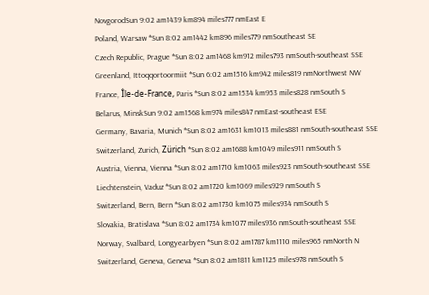NovgorodSun 9:02 am1439 km894 miles777 nmEast E
Poland, Warsaw *Sun 8:02 am1442 km896 miles779 nmSoutheast SE
Czech Republic, Prague *Sun 8:02 am1468 km912 miles793 nmSouth-southeast SSE
Greenland, Ittoqqortoormiit *Sun 6:02 am1516 km942 miles819 nmNorthwest NW
France, Île-de-France, Paris *Sun 8:02 am1534 km953 miles828 nmSouth S
Belarus, MinskSun 9:02 am1568 km974 miles847 nmEast-southeast ESE
Germany, Bavaria, Munich *Sun 8:02 am1631 km1013 miles881 nmSouth-southeast SSE
Switzerland, Zurich, Zürich *Sun 8:02 am1688 km1049 miles911 nmSouth S
Austria, Vienna, Vienna *Sun 8:02 am1710 km1063 miles923 nmSouth-southeast SSE
Liechtenstein, Vaduz *Sun 8:02 am1720 km1069 miles929 nmSouth S
Switzerland, Bern, Bern *Sun 8:02 am1730 km1075 miles934 nmSouth S
Slovakia, Bratislava *Sun 8:02 am1734 km1077 miles936 nmSouth-southeast SSE
Norway, Svalbard, Longyearbyen *Sun 8:02 am1787 km1110 miles965 nmNorth N
Switzerland, Geneva, Geneva *Sun 8:02 am1811 km1125 miles978 nmSouth S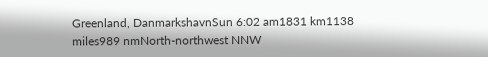Greenland, DanmarkshavnSun 6:02 am1831 km1138 miles989 nmNorth-northwest NNW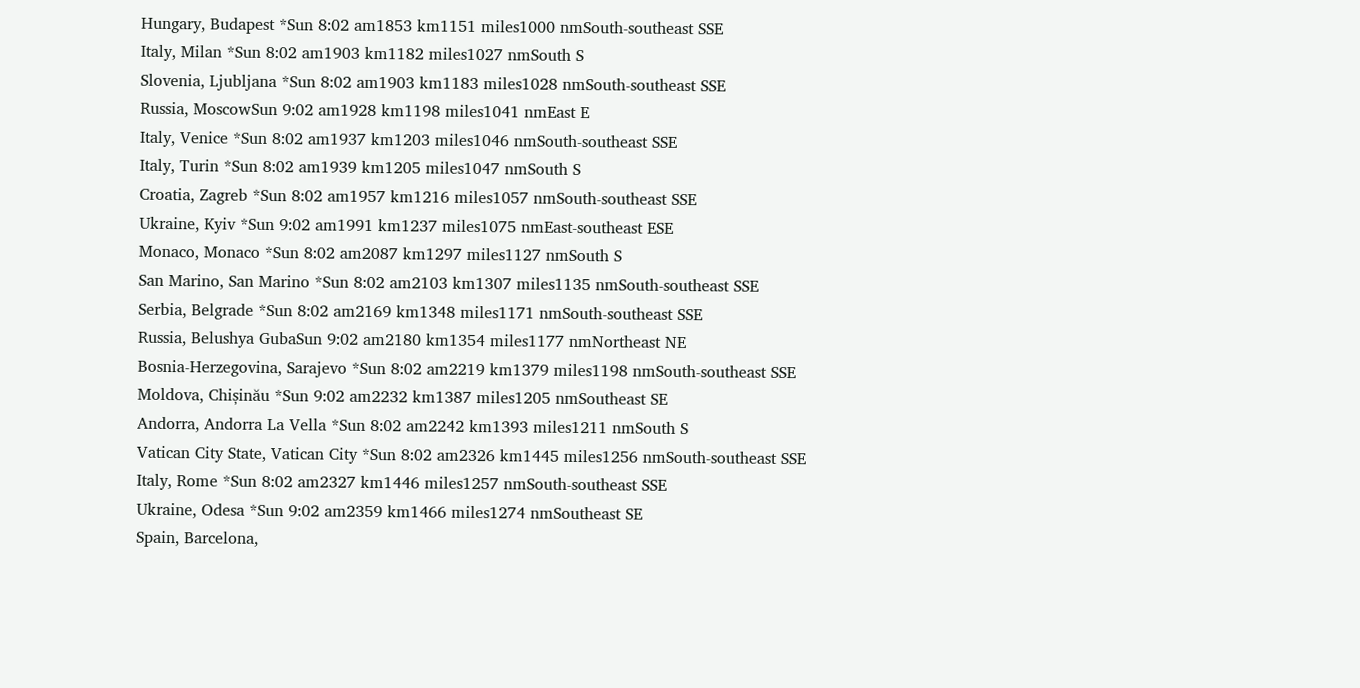Hungary, Budapest *Sun 8:02 am1853 km1151 miles1000 nmSouth-southeast SSE
Italy, Milan *Sun 8:02 am1903 km1182 miles1027 nmSouth S
Slovenia, Ljubljana *Sun 8:02 am1903 km1183 miles1028 nmSouth-southeast SSE
Russia, MoscowSun 9:02 am1928 km1198 miles1041 nmEast E
Italy, Venice *Sun 8:02 am1937 km1203 miles1046 nmSouth-southeast SSE
Italy, Turin *Sun 8:02 am1939 km1205 miles1047 nmSouth S
Croatia, Zagreb *Sun 8:02 am1957 km1216 miles1057 nmSouth-southeast SSE
Ukraine, Kyiv *Sun 9:02 am1991 km1237 miles1075 nmEast-southeast ESE
Monaco, Monaco *Sun 8:02 am2087 km1297 miles1127 nmSouth S
San Marino, San Marino *Sun 8:02 am2103 km1307 miles1135 nmSouth-southeast SSE
Serbia, Belgrade *Sun 8:02 am2169 km1348 miles1171 nmSouth-southeast SSE
Russia, Belushya GubaSun 9:02 am2180 km1354 miles1177 nmNortheast NE
Bosnia-Herzegovina, Sarajevo *Sun 8:02 am2219 km1379 miles1198 nmSouth-southeast SSE
Moldova, Chișinău *Sun 9:02 am2232 km1387 miles1205 nmSoutheast SE
Andorra, Andorra La Vella *Sun 8:02 am2242 km1393 miles1211 nmSouth S
Vatican City State, Vatican City *Sun 8:02 am2326 km1445 miles1256 nmSouth-southeast SSE
Italy, Rome *Sun 8:02 am2327 km1446 miles1257 nmSouth-southeast SSE
Ukraine, Odesa *Sun 9:02 am2359 km1466 miles1274 nmSoutheast SE
Spain, Barcelona,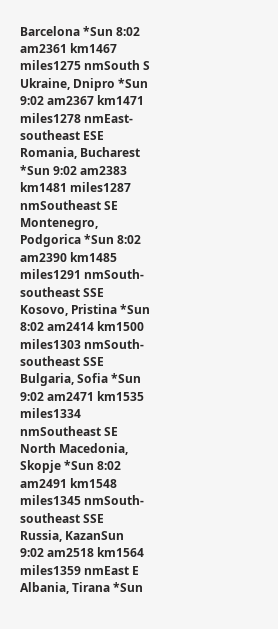Barcelona *Sun 8:02 am2361 km1467 miles1275 nmSouth S
Ukraine, Dnipro *Sun 9:02 am2367 km1471 miles1278 nmEast-southeast ESE
Romania, Bucharest *Sun 9:02 am2383 km1481 miles1287 nmSoutheast SE
Montenegro, Podgorica *Sun 8:02 am2390 km1485 miles1291 nmSouth-southeast SSE
Kosovo, Pristina *Sun 8:02 am2414 km1500 miles1303 nmSouth-southeast SSE
Bulgaria, Sofia *Sun 9:02 am2471 km1535 miles1334 nmSoutheast SE
North Macedonia, Skopje *Sun 8:02 am2491 km1548 miles1345 nmSouth-southeast SSE
Russia, KazanSun 9:02 am2518 km1564 miles1359 nmEast E
Albania, Tirana *Sun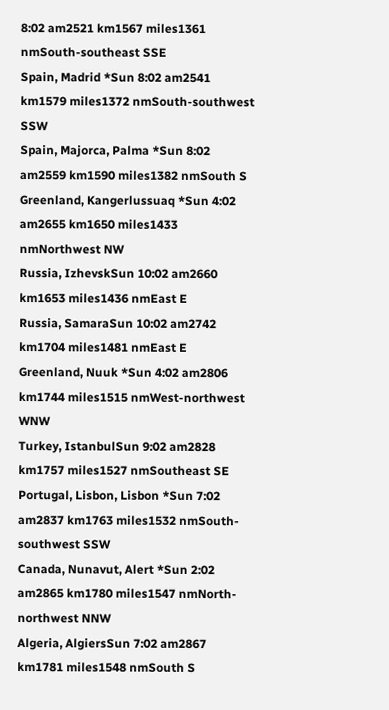8:02 am2521 km1567 miles1361 nmSouth-southeast SSE
Spain, Madrid *Sun 8:02 am2541 km1579 miles1372 nmSouth-southwest SSW
Spain, Majorca, Palma *Sun 8:02 am2559 km1590 miles1382 nmSouth S
Greenland, Kangerlussuaq *Sun 4:02 am2655 km1650 miles1433 nmNorthwest NW
Russia, IzhevskSun 10:02 am2660 km1653 miles1436 nmEast E
Russia, SamaraSun 10:02 am2742 km1704 miles1481 nmEast E
Greenland, Nuuk *Sun 4:02 am2806 km1744 miles1515 nmWest-northwest WNW
Turkey, IstanbulSun 9:02 am2828 km1757 miles1527 nmSoutheast SE
Portugal, Lisbon, Lisbon *Sun 7:02 am2837 km1763 miles1532 nmSouth-southwest SSW
Canada, Nunavut, Alert *Sun 2:02 am2865 km1780 miles1547 nmNorth-northwest NNW
Algeria, AlgiersSun 7:02 am2867 km1781 miles1548 nmSouth S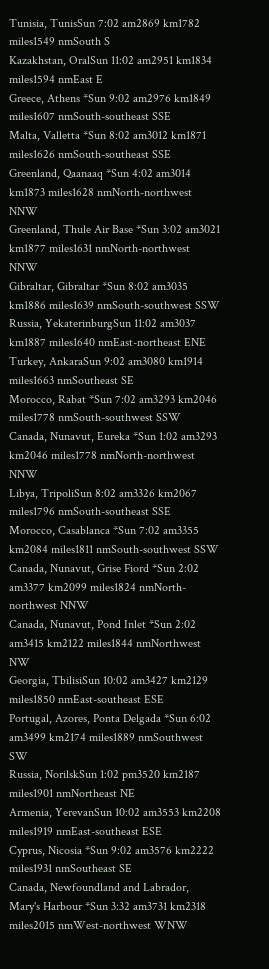Tunisia, TunisSun 7:02 am2869 km1782 miles1549 nmSouth S
Kazakhstan, OralSun 11:02 am2951 km1834 miles1594 nmEast E
Greece, Athens *Sun 9:02 am2976 km1849 miles1607 nmSouth-southeast SSE
Malta, Valletta *Sun 8:02 am3012 km1871 miles1626 nmSouth-southeast SSE
Greenland, Qaanaaq *Sun 4:02 am3014 km1873 miles1628 nmNorth-northwest NNW
Greenland, Thule Air Base *Sun 3:02 am3021 km1877 miles1631 nmNorth-northwest NNW
Gibraltar, Gibraltar *Sun 8:02 am3035 km1886 miles1639 nmSouth-southwest SSW
Russia, YekaterinburgSun 11:02 am3037 km1887 miles1640 nmEast-northeast ENE
Turkey, AnkaraSun 9:02 am3080 km1914 miles1663 nmSoutheast SE
Morocco, Rabat *Sun 7:02 am3293 km2046 miles1778 nmSouth-southwest SSW
Canada, Nunavut, Eureka *Sun 1:02 am3293 km2046 miles1778 nmNorth-northwest NNW
Libya, TripoliSun 8:02 am3326 km2067 miles1796 nmSouth-southeast SSE
Morocco, Casablanca *Sun 7:02 am3355 km2084 miles1811 nmSouth-southwest SSW
Canada, Nunavut, Grise Fiord *Sun 2:02 am3377 km2099 miles1824 nmNorth-northwest NNW
Canada, Nunavut, Pond Inlet *Sun 2:02 am3415 km2122 miles1844 nmNorthwest NW
Georgia, TbilisiSun 10:02 am3427 km2129 miles1850 nmEast-southeast ESE
Portugal, Azores, Ponta Delgada *Sun 6:02 am3499 km2174 miles1889 nmSouthwest SW
Russia, NorilskSun 1:02 pm3520 km2187 miles1901 nmNortheast NE
Armenia, YerevanSun 10:02 am3553 km2208 miles1919 nmEast-southeast ESE
Cyprus, Nicosia *Sun 9:02 am3576 km2222 miles1931 nmSoutheast SE
Canada, Newfoundland and Labrador, Mary's Harbour *Sun 3:32 am3731 km2318 miles2015 nmWest-northwest WNW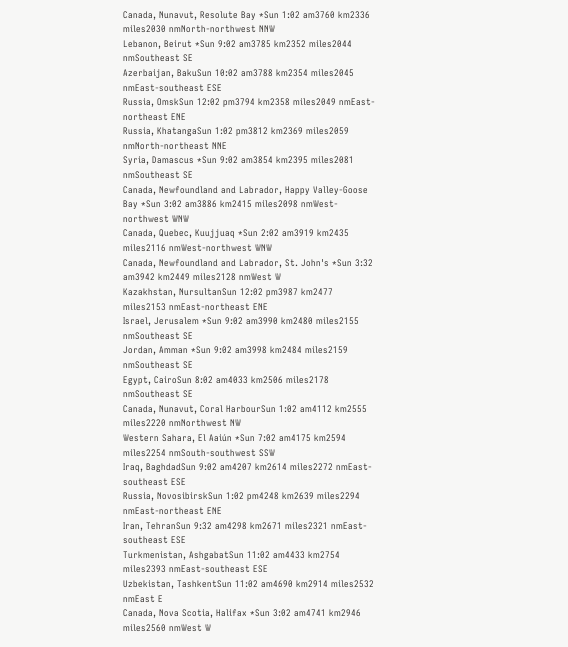Canada, Nunavut, Resolute Bay *Sun 1:02 am3760 km2336 miles2030 nmNorth-northwest NNW
Lebanon, Beirut *Sun 9:02 am3785 km2352 miles2044 nmSoutheast SE
Azerbaijan, BakuSun 10:02 am3788 km2354 miles2045 nmEast-southeast ESE
Russia, OmskSun 12:02 pm3794 km2358 miles2049 nmEast-northeast ENE
Russia, KhatangaSun 1:02 pm3812 km2369 miles2059 nmNorth-northeast NNE
Syria, Damascus *Sun 9:02 am3854 km2395 miles2081 nmSoutheast SE
Canada, Newfoundland and Labrador, Happy Valley-Goose Bay *Sun 3:02 am3886 km2415 miles2098 nmWest-northwest WNW
Canada, Quebec, Kuujjuaq *Sun 2:02 am3919 km2435 miles2116 nmWest-northwest WNW
Canada, Newfoundland and Labrador, St. John's *Sun 3:32 am3942 km2449 miles2128 nmWest W
Kazakhstan, NursultanSun 12:02 pm3987 km2477 miles2153 nmEast-northeast ENE
Israel, Jerusalem *Sun 9:02 am3990 km2480 miles2155 nmSoutheast SE
Jordan, Amman *Sun 9:02 am3998 km2484 miles2159 nmSoutheast SE
Egypt, CairoSun 8:02 am4033 km2506 miles2178 nmSoutheast SE
Canada, Nunavut, Coral HarbourSun 1:02 am4112 km2555 miles2220 nmNorthwest NW
Western Sahara, El Aaiún *Sun 7:02 am4175 km2594 miles2254 nmSouth-southwest SSW
Iraq, BaghdadSun 9:02 am4207 km2614 miles2272 nmEast-southeast ESE
Russia, NovosibirskSun 1:02 pm4248 km2639 miles2294 nmEast-northeast ENE
Iran, TehranSun 9:32 am4298 km2671 miles2321 nmEast-southeast ESE
Turkmenistan, AshgabatSun 11:02 am4433 km2754 miles2393 nmEast-southeast ESE
Uzbekistan, TashkentSun 11:02 am4690 km2914 miles2532 nmEast E
Canada, Nova Scotia, Halifax *Sun 3:02 am4741 km2946 miles2560 nmWest W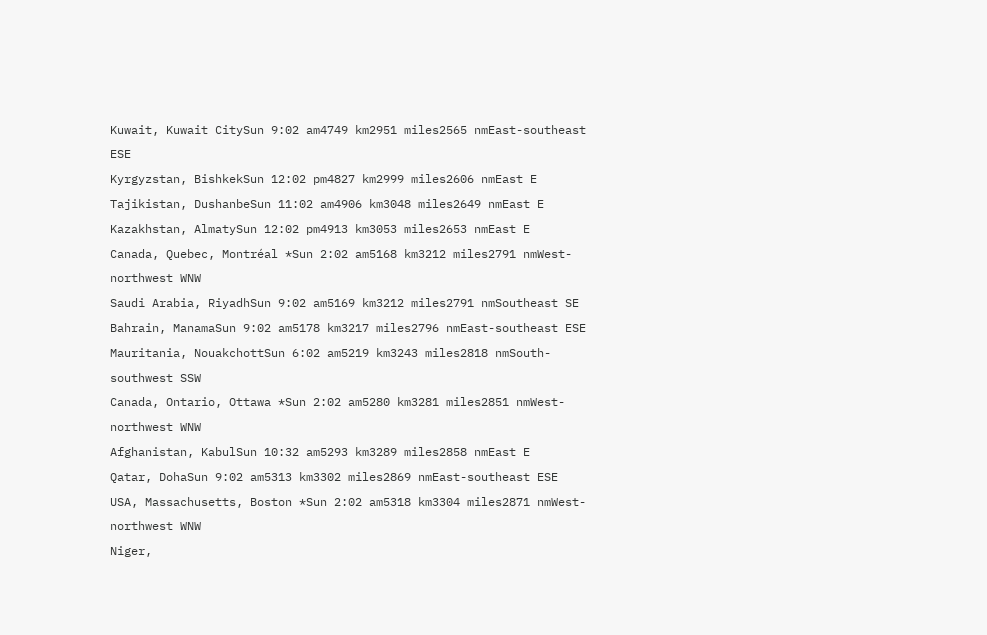Kuwait, Kuwait CitySun 9:02 am4749 km2951 miles2565 nmEast-southeast ESE
Kyrgyzstan, BishkekSun 12:02 pm4827 km2999 miles2606 nmEast E
Tajikistan, DushanbeSun 11:02 am4906 km3048 miles2649 nmEast E
Kazakhstan, AlmatySun 12:02 pm4913 km3053 miles2653 nmEast E
Canada, Quebec, Montréal *Sun 2:02 am5168 km3212 miles2791 nmWest-northwest WNW
Saudi Arabia, RiyadhSun 9:02 am5169 km3212 miles2791 nmSoutheast SE
Bahrain, ManamaSun 9:02 am5178 km3217 miles2796 nmEast-southeast ESE
Mauritania, NouakchottSun 6:02 am5219 km3243 miles2818 nmSouth-southwest SSW
Canada, Ontario, Ottawa *Sun 2:02 am5280 km3281 miles2851 nmWest-northwest WNW
Afghanistan, KabulSun 10:32 am5293 km3289 miles2858 nmEast E
Qatar, DohaSun 9:02 am5313 km3302 miles2869 nmEast-southeast ESE
USA, Massachusetts, Boston *Sun 2:02 am5318 km3304 miles2871 nmWest-northwest WNW
Niger,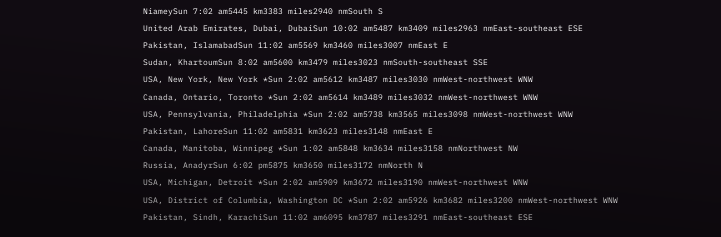NiameySun 7:02 am5445 km3383 miles2940 nmSouth S
United Arab Emirates, Dubai, DubaiSun 10:02 am5487 km3409 miles2963 nmEast-southeast ESE
Pakistan, IslamabadSun 11:02 am5569 km3460 miles3007 nmEast E
Sudan, KhartoumSun 8:02 am5600 km3479 miles3023 nmSouth-southeast SSE
USA, New York, New York *Sun 2:02 am5612 km3487 miles3030 nmWest-northwest WNW
Canada, Ontario, Toronto *Sun 2:02 am5614 km3489 miles3032 nmWest-northwest WNW
USA, Pennsylvania, Philadelphia *Sun 2:02 am5738 km3565 miles3098 nmWest-northwest WNW
Pakistan, LahoreSun 11:02 am5831 km3623 miles3148 nmEast E
Canada, Manitoba, Winnipeg *Sun 1:02 am5848 km3634 miles3158 nmNorthwest NW
Russia, AnadyrSun 6:02 pm5875 km3650 miles3172 nmNorth N
USA, Michigan, Detroit *Sun 2:02 am5909 km3672 miles3190 nmWest-northwest WNW
USA, District of Columbia, Washington DC *Sun 2:02 am5926 km3682 miles3200 nmWest-northwest WNW
Pakistan, Sindh, KarachiSun 11:02 am6095 km3787 miles3291 nmEast-southeast ESE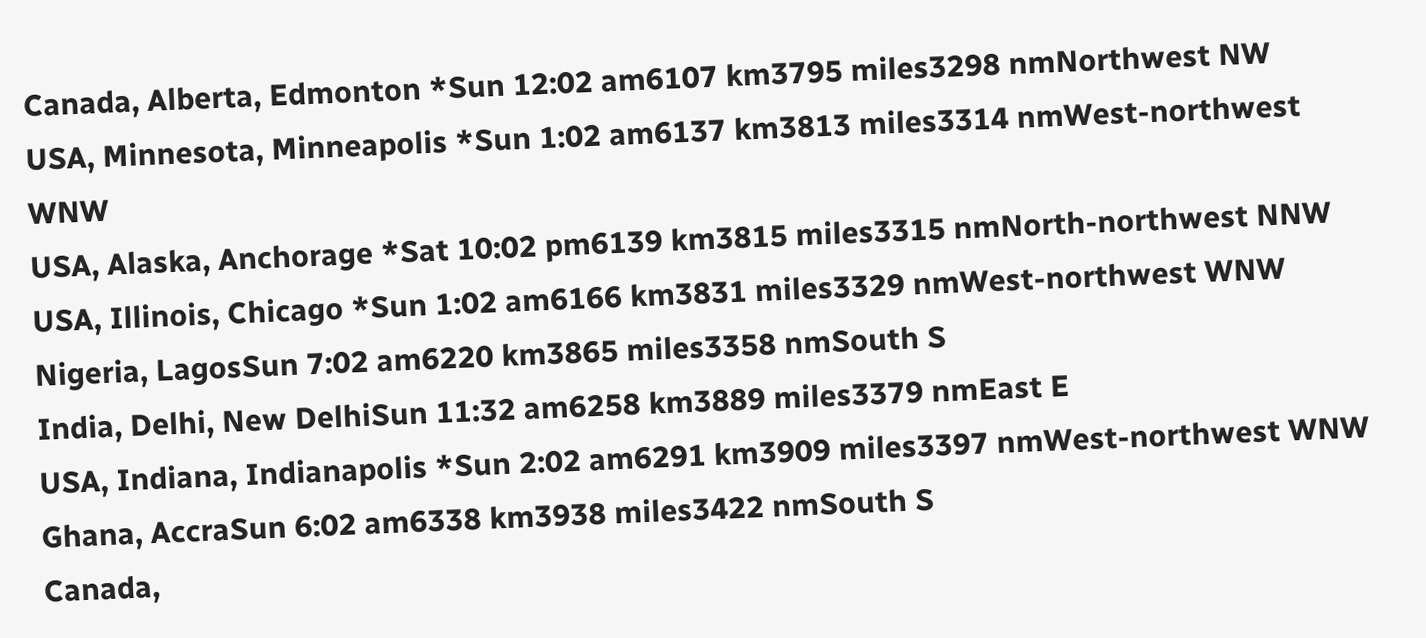Canada, Alberta, Edmonton *Sun 12:02 am6107 km3795 miles3298 nmNorthwest NW
USA, Minnesota, Minneapolis *Sun 1:02 am6137 km3813 miles3314 nmWest-northwest WNW
USA, Alaska, Anchorage *Sat 10:02 pm6139 km3815 miles3315 nmNorth-northwest NNW
USA, Illinois, Chicago *Sun 1:02 am6166 km3831 miles3329 nmWest-northwest WNW
Nigeria, LagosSun 7:02 am6220 km3865 miles3358 nmSouth S
India, Delhi, New DelhiSun 11:32 am6258 km3889 miles3379 nmEast E
USA, Indiana, Indianapolis *Sun 2:02 am6291 km3909 miles3397 nmWest-northwest WNW
Ghana, AccraSun 6:02 am6338 km3938 miles3422 nmSouth S
Canada,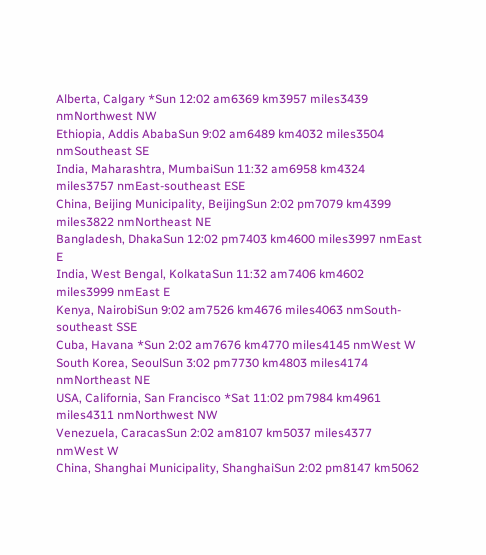Alberta, Calgary *Sun 12:02 am6369 km3957 miles3439 nmNorthwest NW
Ethiopia, Addis AbabaSun 9:02 am6489 km4032 miles3504 nmSoutheast SE
India, Maharashtra, MumbaiSun 11:32 am6958 km4324 miles3757 nmEast-southeast ESE
China, Beijing Municipality, BeijingSun 2:02 pm7079 km4399 miles3822 nmNortheast NE
Bangladesh, DhakaSun 12:02 pm7403 km4600 miles3997 nmEast E
India, West Bengal, KolkataSun 11:32 am7406 km4602 miles3999 nmEast E
Kenya, NairobiSun 9:02 am7526 km4676 miles4063 nmSouth-southeast SSE
Cuba, Havana *Sun 2:02 am7676 km4770 miles4145 nmWest W
South Korea, SeoulSun 3:02 pm7730 km4803 miles4174 nmNortheast NE
USA, California, San Francisco *Sat 11:02 pm7984 km4961 miles4311 nmNorthwest NW
Venezuela, CaracasSun 2:02 am8107 km5037 miles4377 nmWest W
China, Shanghai Municipality, ShanghaiSun 2:02 pm8147 km5062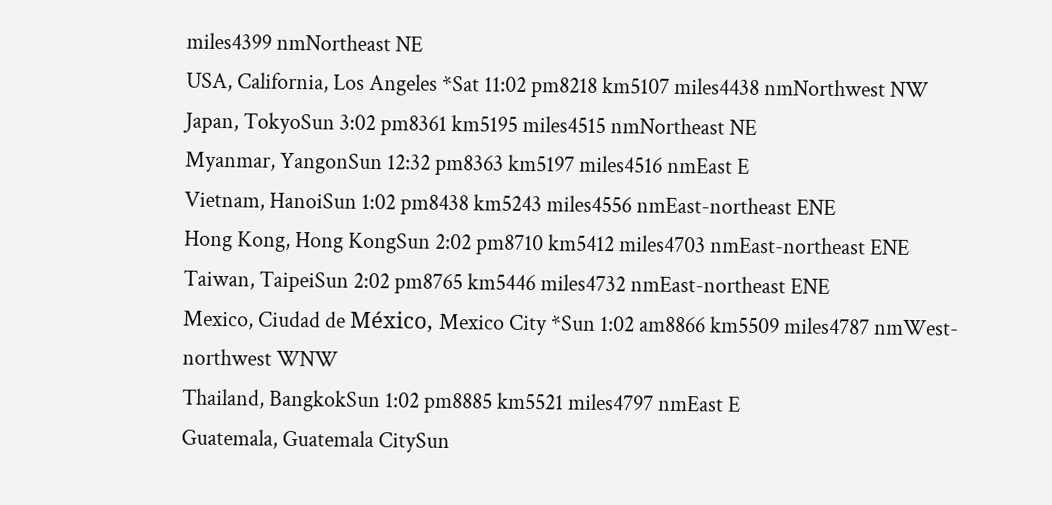miles4399 nmNortheast NE
USA, California, Los Angeles *Sat 11:02 pm8218 km5107 miles4438 nmNorthwest NW
Japan, TokyoSun 3:02 pm8361 km5195 miles4515 nmNortheast NE
Myanmar, YangonSun 12:32 pm8363 km5197 miles4516 nmEast E
Vietnam, HanoiSun 1:02 pm8438 km5243 miles4556 nmEast-northeast ENE
Hong Kong, Hong KongSun 2:02 pm8710 km5412 miles4703 nmEast-northeast ENE
Taiwan, TaipeiSun 2:02 pm8765 km5446 miles4732 nmEast-northeast ENE
Mexico, Ciudad de México, Mexico City *Sun 1:02 am8866 km5509 miles4787 nmWest-northwest WNW
Thailand, BangkokSun 1:02 pm8885 km5521 miles4797 nmEast E
Guatemala, Guatemala CitySun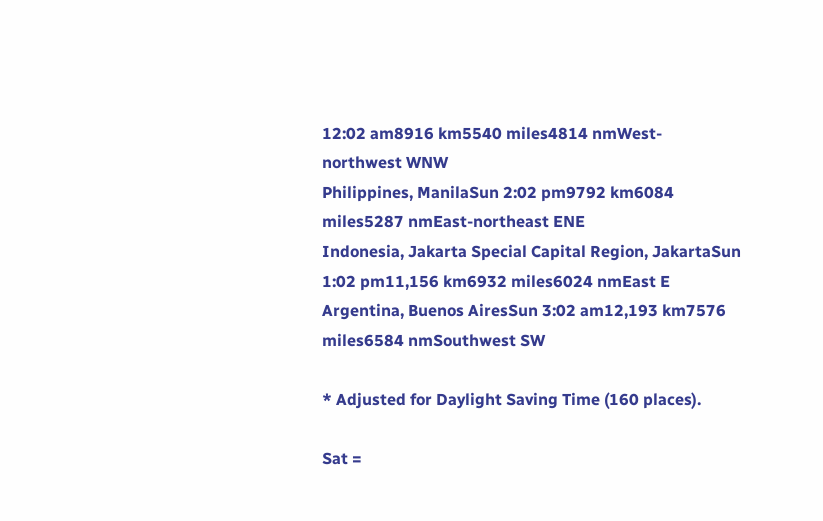12:02 am8916 km5540 miles4814 nmWest-northwest WNW
Philippines, ManilaSun 2:02 pm9792 km6084 miles5287 nmEast-northeast ENE
Indonesia, Jakarta Special Capital Region, JakartaSun 1:02 pm11,156 km6932 miles6024 nmEast E
Argentina, Buenos AiresSun 3:02 am12,193 km7576 miles6584 nmSouthwest SW

* Adjusted for Daylight Saving Time (160 places).

Sat =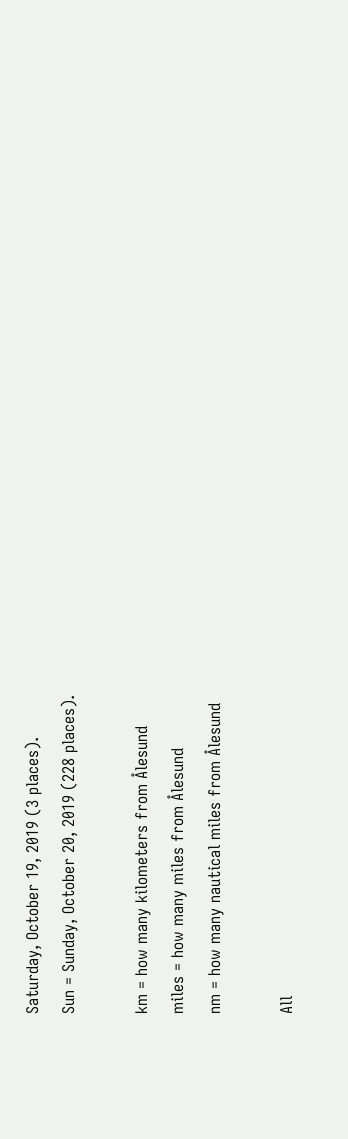Saturday, October 19, 2019 (3 places).
Sun = Sunday, October 20, 2019 (228 places).

km = how many kilometers from Ålesund
miles = how many miles from Ålesund
nm = how many nautical miles from Ålesund

All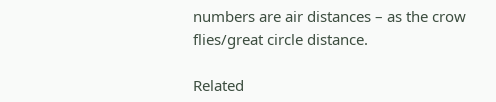numbers are air distances – as the crow flies/great circle distance.

Related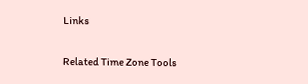Links

Related Time Zone Tools